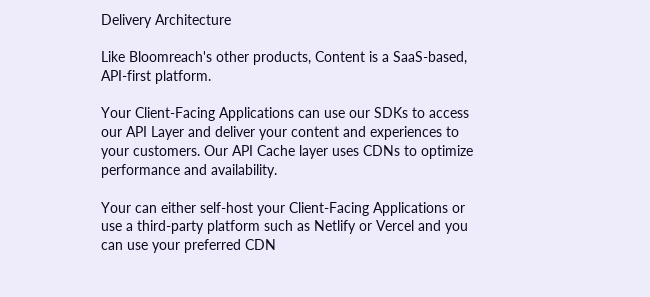Delivery Architecture

Like Bloomreach's other products, Content is a SaaS-based, API-first platform.

Your Client-Facing Applications can use our SDKs to access our API Layer and deliver your content and experiences to your customers. Our API Cache layer uses CDNs to optimize performance and availability.

Your can either self-host your Client-Facing Applications or use a third-party platform such as Netlify or Vercel and you can use your preferred CDN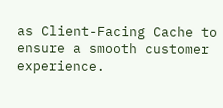as Client-Facing Cache to ensure a smooth customer experience.